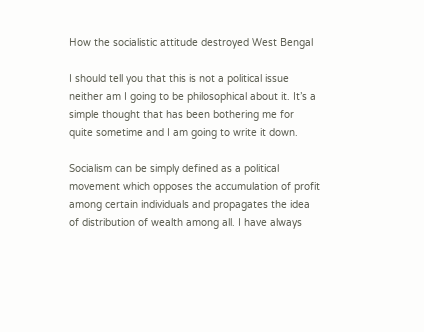How the socialistic attitude destroyed West Bengal

I should tell you that this is not a political issue neither am I going to be philosophical about it. It’s a simple thought that has been bothering me for quite sometime and I am going to write it down.

Socialism can be simply defined as a political movement which opposes the accumulation of profit among certain individuals and propagates the idea of distribution of wealth among all. I have always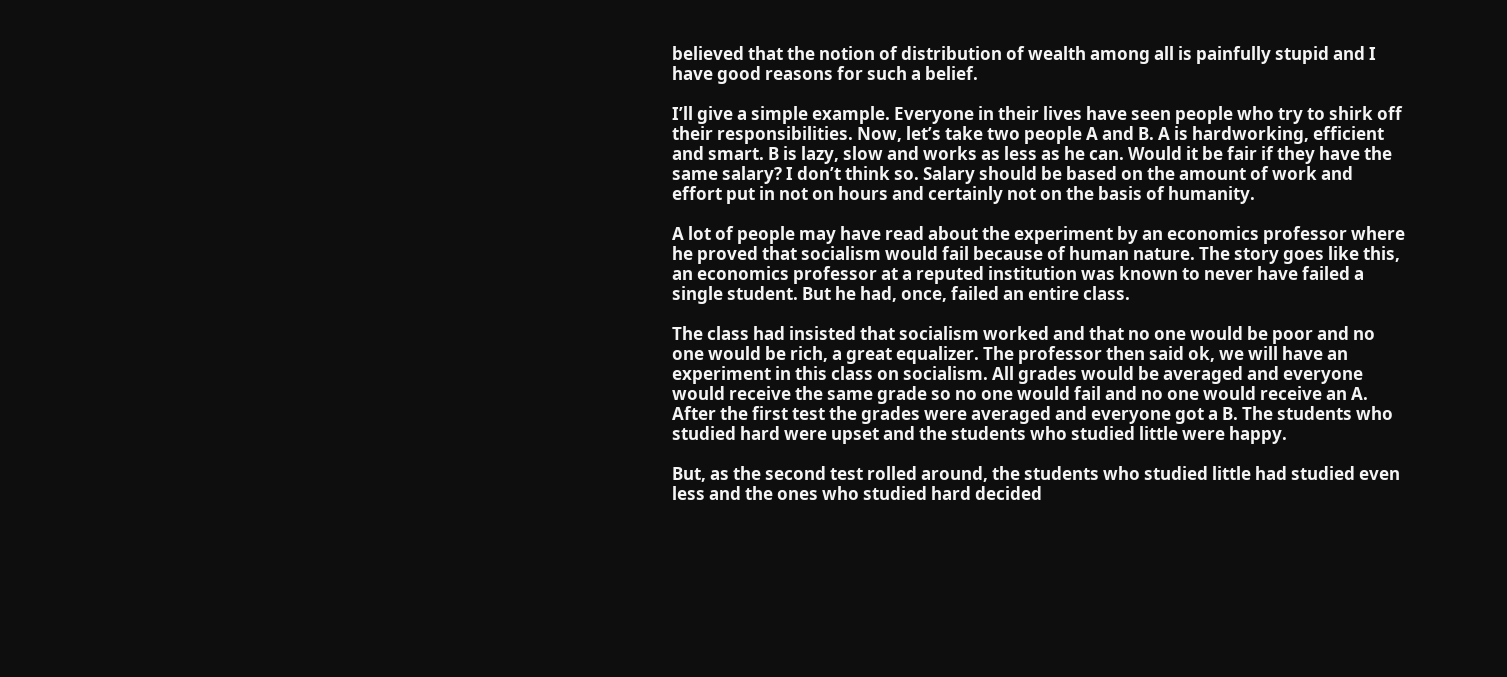believed that the notion of distribution of wealth among all is painfully stupid and I have good reasons for such a belief.

I’ll give a simple example. Everyone in their lives have seen people who try to shirk off their responsibilities. Now, let’s take two people A and B. A is hardworking, efficient and smart. B is lazy, slow and works as less as he can. Would it be fair if they have the same salary? I don’t think so. Salary should be based on the amount of work and effort put in not on hours and certainly not on the basis of humanity.

A lot of people may have read about the experiment by an economics professor where he proved that socialism would fail because of human nature. The story goes like this, an economics professor at a reputed institution was known to never have failed a single student. But he had, once, failed an entire class.

The class had insisted that socialism worked and that no one would be poor and no one would be rich, a great equalizer. The professor then said ok, we will have an experiment in this class on socialism. All grades would be averaged and everyone would receive the same grade so no one would fail and no one would receive an A. After the first test the grades were averaged and everyone got a B. The students who studied hard were upset and the students who studied little were happy.

But, as the second test rolled around, the students who studied little had studied even less and the ones who studied hard decided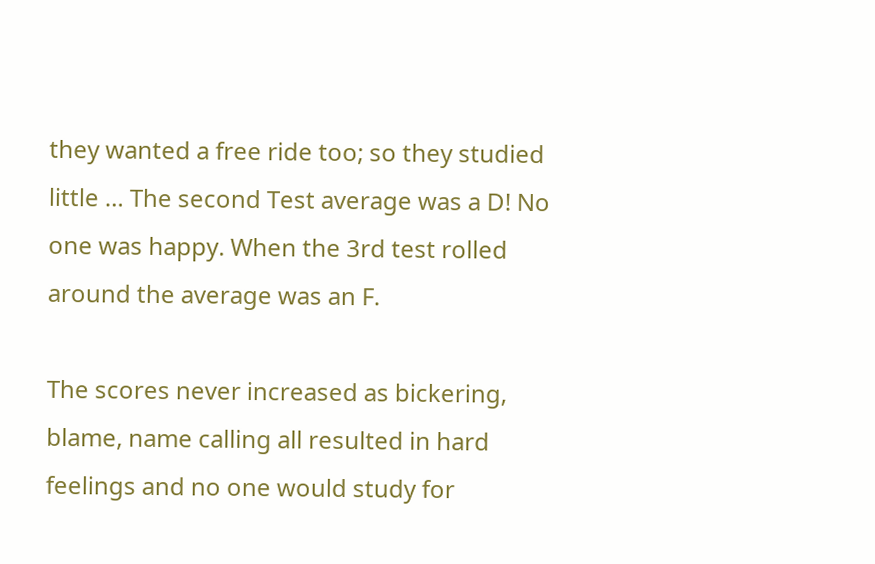they wanted a free ride too; so they studied little … The second Test average was a D! No one was happy. When the 3rd test rolled around the average was an F.

The scores never increased as bickering, blame, name calling all resulted in hard feelings and no one would study for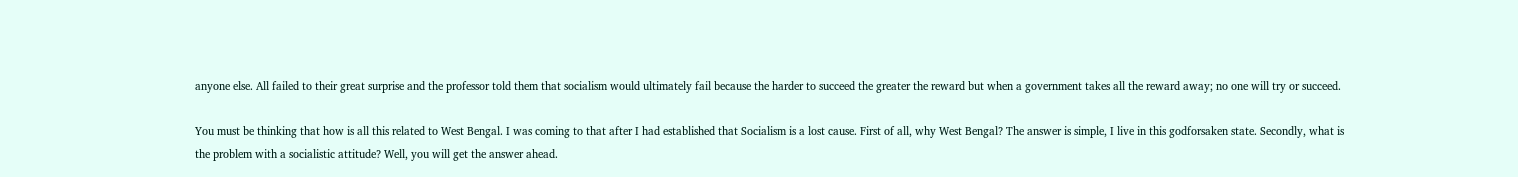anyone else. All failed to their great surprise and the professor told them that socialism would ultimately fail because the harder to succeed the greater the reward but when a government takes all the reward away; no one will try or succeed.

You must be thinking that how is all this related to West Bengal. I was coming to that after I had established that Socialism is a lost cause. First of all, why West Bengal? The answer is simple, I live in this godforsaken state. Secondly, what is the problem with a socialistic attitude? Well, you will get the answer ahead.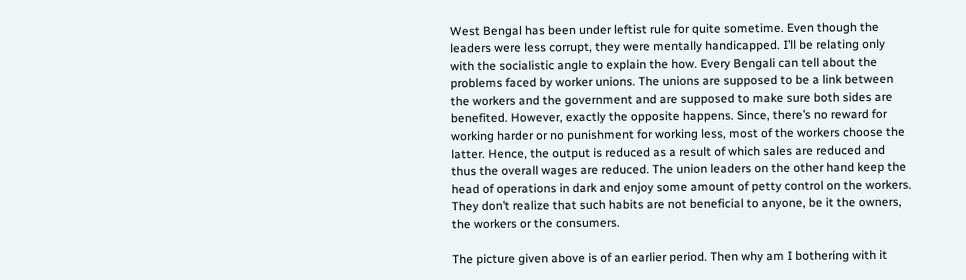West Bengal has been under leftist rule for quite sometime. Even though the leaders were less corrupt, they were mentally handicapped. I’ll be relating only with the socialistic angle to explain the how. Every Bengali can tell about the problems faced by worker unions. The unions are supposed to be a link between the workers and the government and are supposed to make sure both sides are benefited. However, exactly the opposite happens. Since, there’s no reward for working harder or no punishment for working less, most of the workers choose the latter. Hence, the output is reduced as a result of which sales are reduced and thus the overall wages are reduced. The union leaders on the other hand keep the head of operations in dark and enjoy some amount of petty control on the workers. They don’t realize that such habits are not beneficial to anyone, be it the owners, the workers or the consumers.

The picture given above is of an earlier period. Then why am I bothering with it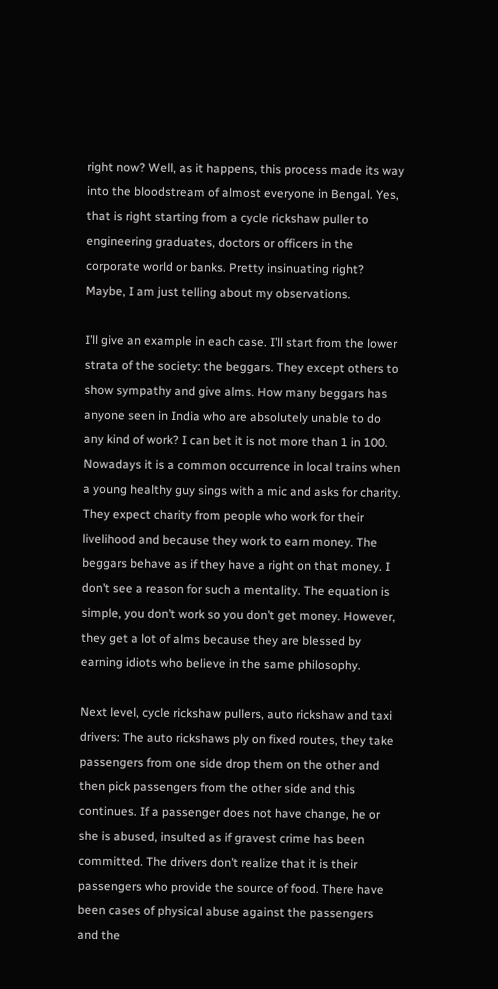right now? Well, as it happens, this process made its way into the bloodstream of almost everyone in Bengal. Yes, that is right starting from a cycle rickshaw puller to engineering graduates, doctors or officers in the corporate world or banks. Pretty insinuating right? Maybe, I am just telling about my observations.

I’ll give an example in each case. I’ll start from the lower strata of the society: the beggars. They except others to show sympathy and give alms. How many beggars has anyone seen in India who are absolutely unable to do any kind of work? I can bet it is not more than 1 in 100. Nowadays it is a common occurrence in local trains when a young healthy guy sings with a mic and asks for charity. They expect charity from people who work for their livelihood and because they work to earn money. The beggars behave as if they have a right on that money. I don’t see a reason for such a mentality. The equation is simple, you don’t work so you don’t get money. However, they get a lot of alms because they are blessed by earning idiots who believe in the same philosophy.

Next level, cycle rickshaw pullers, auto rickshaw and taxi drivers: The auto rickshaws ply on fixed routes, they take passengers from one side drop them on the other and then pick passengers from the other side and this continues. If a passenger does not have change, he or she is abused, insulted as if gravest crime has been committed. The drivers don’t realize that it is their passengers who provide the source of food. There have been cases of physical abuse against the passengers and the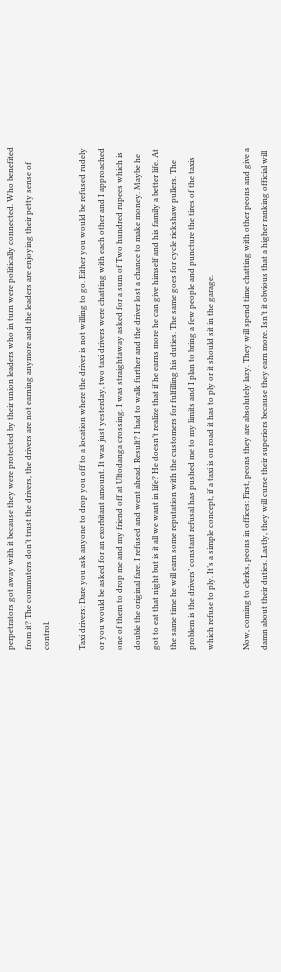perpetrators got away with it because they were protected by their union leaders who in turn were politically connected. Who benefited from it? The commuters don’t trust the drivers, the drivers are not earning anymore and the leaders are enjoying their petty sense of control.

Taxi drivers: Dare you ask anyone to drop you off to a location where the driver is not willing to go. Either you would be refused rudely or you would be asked for an exorbitant amount. It was just yesterday, two taxi drivers were chatting with each other and I approached one of them to drop me and my friend off at Ultodanga crossing. I was straightaway asked for a sum of Two hundred rupees which is double the original fare. I refused and went ahead. Result? I had to walk further and the driver lost a chance to make money. Maybe he got to eat that night but is it all we want in life? He doesn’t realize that if he earns more he can give himself and his family a better life. At the same time he will earn some reputation with the customers for fulfilling his duties. The same goes for cycle rickshaw pullers. The problem is the drivers’ constant refusal has pushed me to my limits and I plan to bring a few people and puncture the tires of the taxis which refuse to ply. It’s a simple concept, if a taxi is on road it has to ply or it should sit in the garage.

Now, coming to clerks, peons in offices: First, peons they are absolutely lazy. They will spend time chatting with other peons and give a damn about their duties. Lastly, they will curse their superiors because they earn more. Isn’t it obvious that a higher ranking official will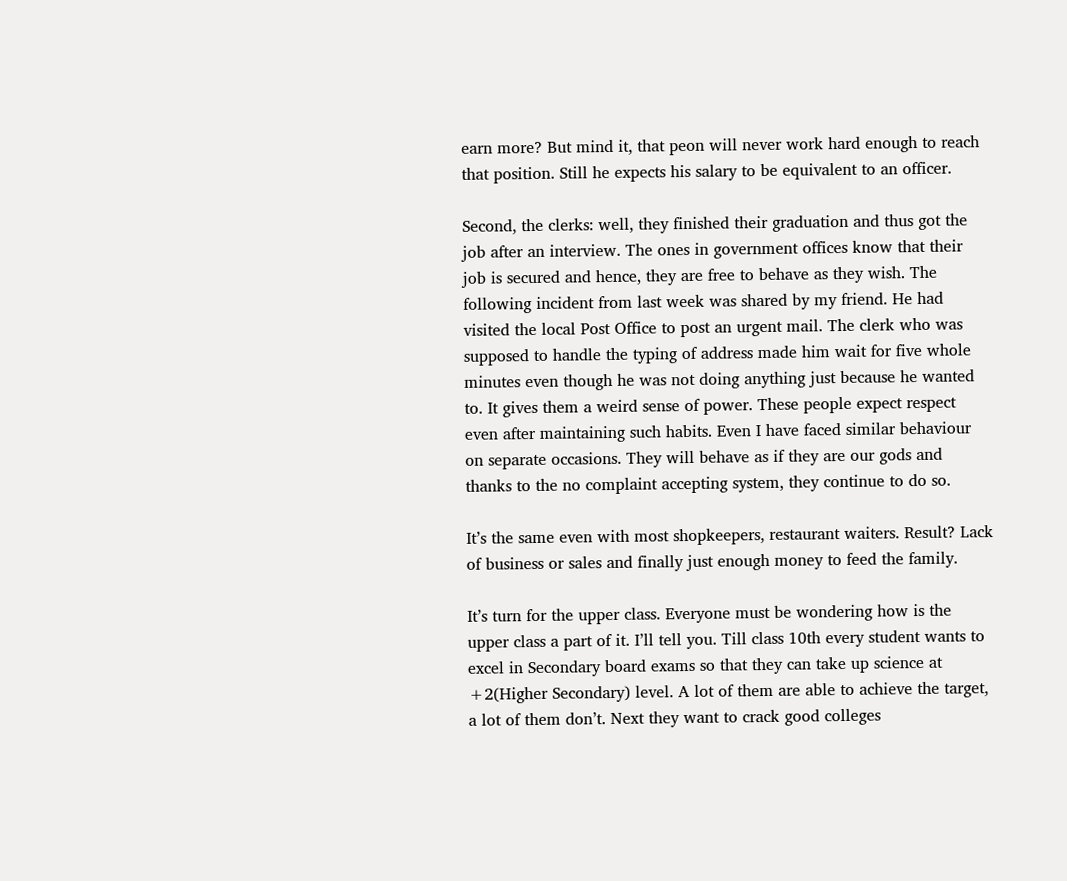earn more? But mind it, that peon will never work hard enough to reach that position. Still he expects his salary to be equivalent to an officer.

Second, the clerks: well, they finished their graduation and thus got the job after an interview. The ones in government offices know that their job is secured and hence, they are free to behave as they wish. The following incident from last week was shared by my friend. He had visited the local Post Office to post an urgent mail. The clerk who was supposed to handle the typing of address made him wait for five whole minutes even though he was not doing anything just because he wanted to. It gives them a weird sense of power. These people expect respect even after maintaining such habits. Even I have faced similar behaviour on separate occasions. They will behave as if they are our gods and thanks to the no complaint accepting system, they continue to do so.

It’s the same even with most shopkeepers, restaurant waiters. Result? Lack of business or sales and finally just enough money to feed the family.

It’s turn for the upper class. Everyone must be wondering how is the upper class a part of it. I’ll tell you. Till class 10th every student wants to excel in Secondary board exams so that they can take up science at +2(Higher Secondary) level. A lot of them are able to achieve the target, a lot of them don’t. Next they want to crack good colleges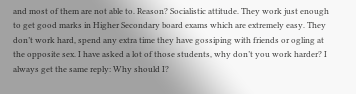and most of them are not able to. Reason? Socialistic attitude. They work just enough to get good marks in Higher Secondary board exams which are extremely easy. They don’t work hard, spend any extra time they have gossiping with friends or ogling at the opposite sex. I have asked a lot of those students, why don’t you work harder? I always get the same reply: Why should I?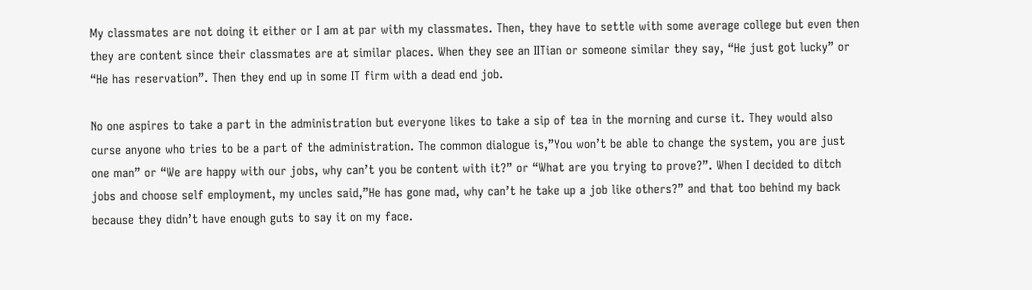My classmates are not doing it either or I am at par with my classmates. Then, they have to settle with some average college but even then they are content since their classmates are at similar places. When they see an IITian or someone similar they say, “He just got lucky” or “He has reservation”. Then they end up in some IT firm with a dead end job.

No one aspires to take a part in the administration but everyone likes to take a sip of tea in the morning and curse it. They would also curse anyone who tries to be a part of the administration. The common dialogue is,”You won’t be able to change the system, you are just one man” or “We are happy with our jobs, why can’t you be content with it?” or “What are you trying to prove?”. When I decided to ditch jobs and choose self employment, my uncles said,”He has gone mad, why can’t he take up a job like others?” and that too behind my back because they didn’t have enough guts to say it on my face.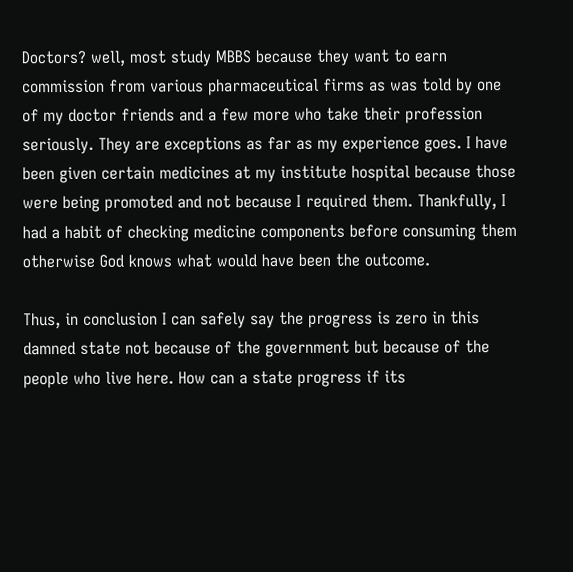Doctors? well, most study MBBS because they want to earn commission from various pharmaceutical firms as was told by one of my doctor friends and a few more who take their profession seriously. They are exceptions as far as my experience goes. I have been given certain medicines at my institute hospital because those were being promoted and not because I required them. Thankfully, I had a habit of checking medicine components before consuming them otherwise God knows what would have been the outcome.

Thus, in conclusion I can safely say the progress is zero in this damned state not because of the government but because of the people who live here. How can a state progress if its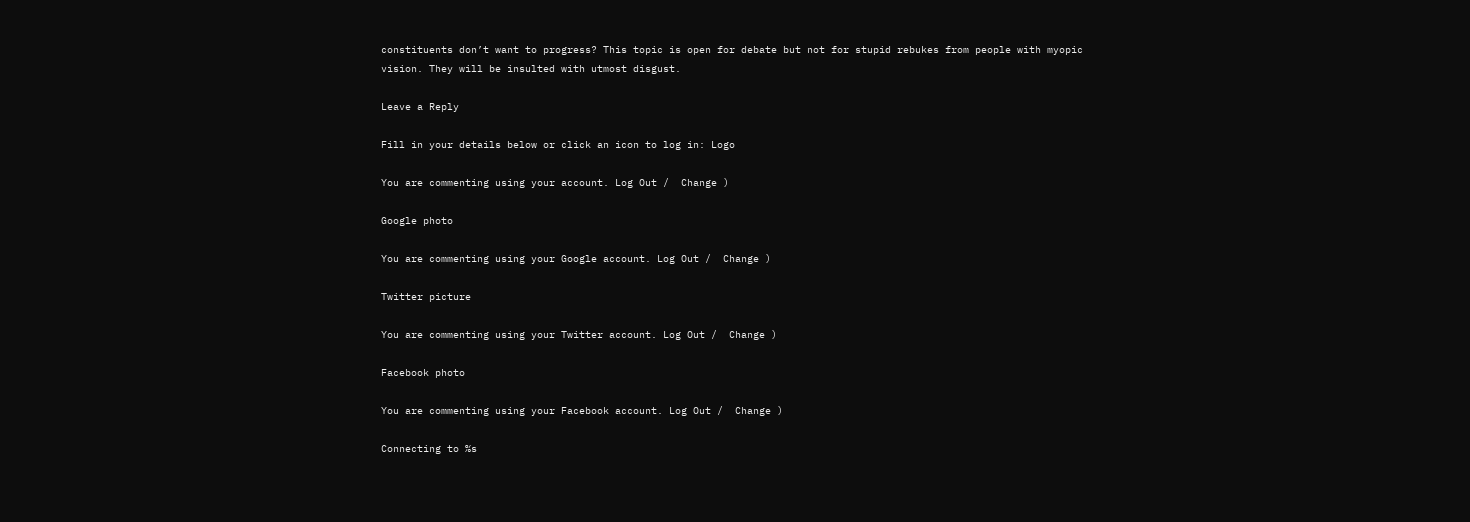constituents don’t want to progress? This topic is open for debate but not for stupid rebukes from people with myopic vision. They will be insulted with utmost disgust.

Leave a Reply

Fill in your details below or click an icon to log in: Logo

You are commenting using your account. Log Out /  Change )

Google photo

You are commenting using your Google account. Log Out /  Change )

Twitter picture

You are commenting using your Twitter account. Log Out /  Change )

Facebook photo

You are commenting using your Facebook account. Log Out /  Change )

Connecting to %s